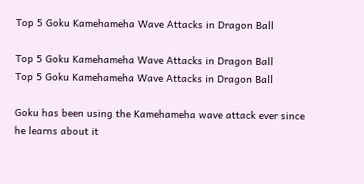Top 5 Goku Kamehameha Wave Attacks in Dragon Ball

Top 5 Goku Kamehameha Wave Attacks in Dragon Ball
Top 5 Goku Kamehameha Wave Attacks in Dragon Ball

Goku has been using the Kamehameha wave attack ever since he learns about it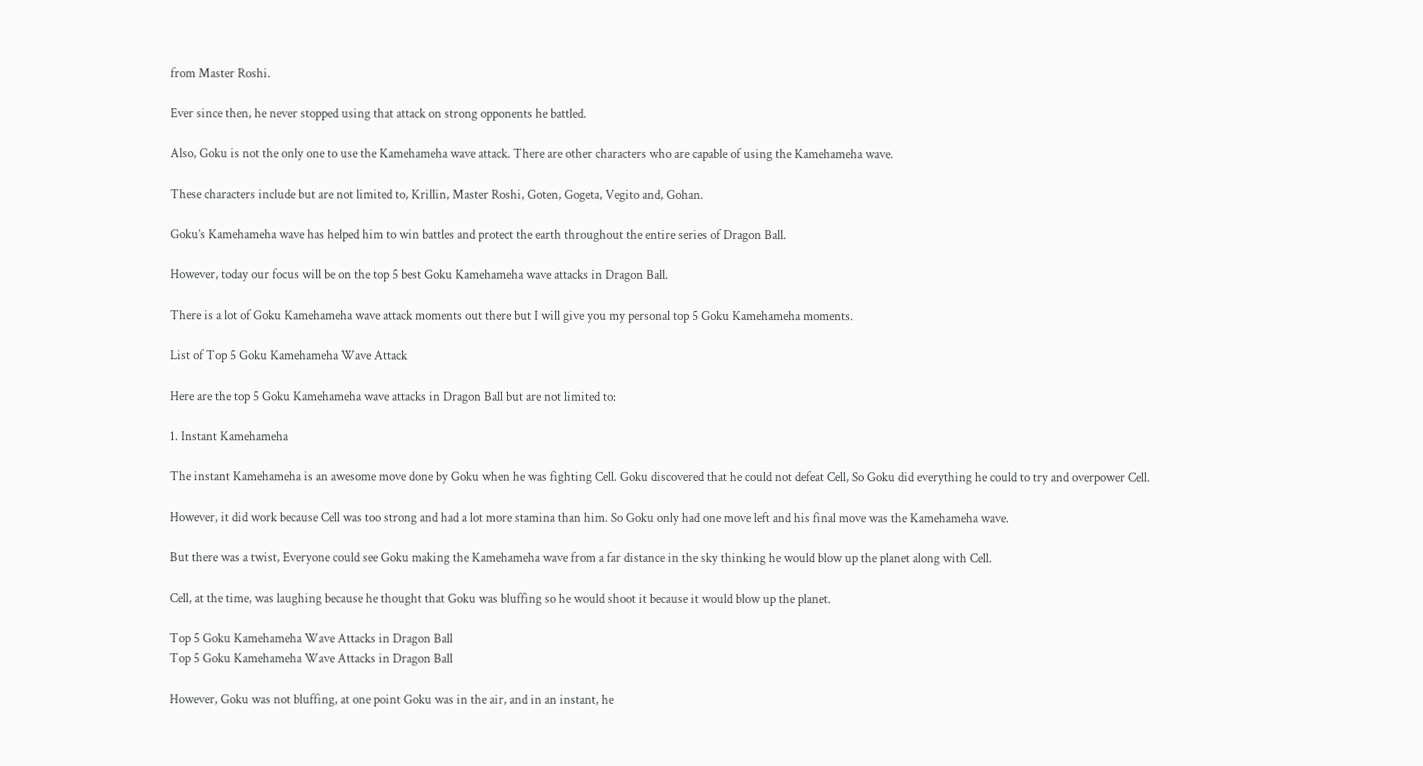from Master Roshi.

Ever since then, he never stopped using that attack on strong opponents he battled.

Also, Goku is not the only one to use the Kamehameha wave attack. There are other characters who are capable of using the Kamehameha wave.

These characters include but are not limited to, Krillin, Master Roshi, Goten, Gogeta, Vegito and, Gohan.

Goku’s Kamehameha wave has helped him to win battles and protect the earth throughout the entire series of Dragon Ball.

However, today our focus will be on the top 5 best Goku Kamehameha wave attacks in Dragon Ball.

There is a lot of Goku Kamehameha wave attack moments out there but I will give you my personal top 5 Goku Kamehameha moments.

List of Top 5 Goku Kamehameha Wave Attack

Here are the top 5 Goku Kamehameha wave attacks in Dragon Ball but are not limited to:

1. Instant Kamehameha

The instant Kamehameha is an awesome move done by Goku when he was fighting Cell. Goku discovered that he could not defeat Cell, So Goku did everything he could to try and overpower Cell.

However, it did work because Cell was too strong and had a lot more stamina than him. So Goku only had one move left and his final move was the Kamehameha wave.

But there was a twist, Everyone could see Goku making the Kamehameha wave from a far distance in the sky thinking he would blow up the planet along with Cell.

Cell, at the time, was laughing because he thought that Goku was bluffing so he would shoot it because it would blow up the planet.

Top 5 Goku Kamehameha Wave Attacks in Dragon Ball
Top 5 Goku Kamehameha Wave Attacks in Dragon Ball

However, Goku was not bluffing, at one point Goku was in the air, and in an instant, he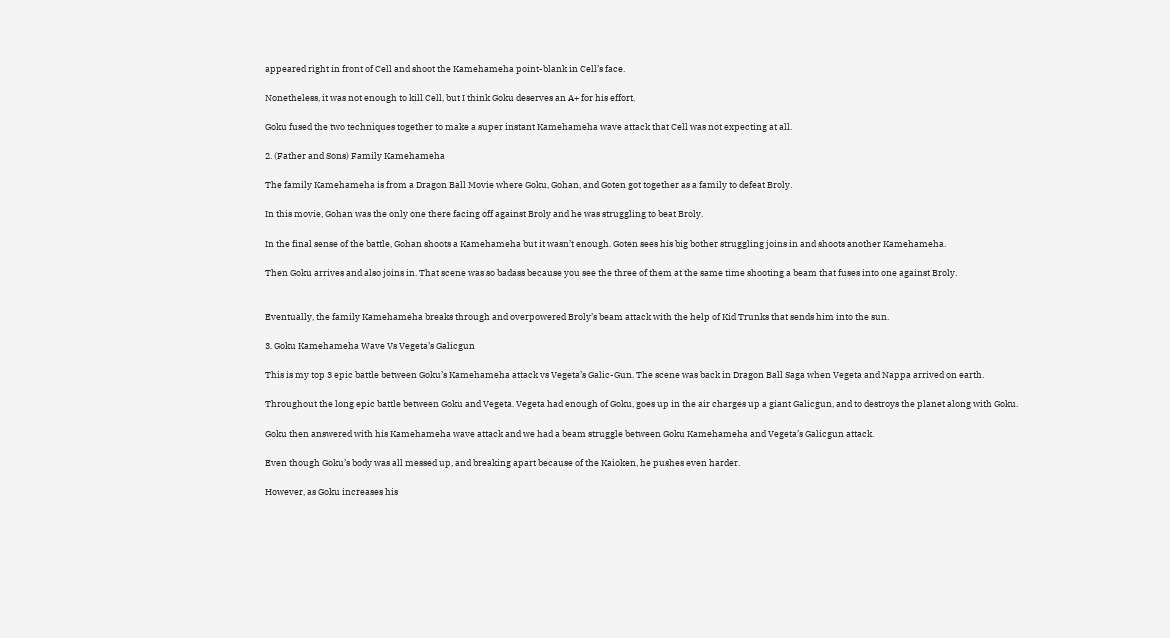appeared right in front of Cell and shoot the Kamehameha point-blank in Cell’s face.

Nonetheless, it was not enough to kill Cell, but I think Goku deserves an A+ for his effort.

Goku fused the two techniques together to make a super instant Kamehameha wave attack that Cell was not expecting at all.

2. (Father and Sons) Family Kamehameha

The family Kamehameha is from a Dragon Ball Movie where Goku, Gohan, and Goten got together as a family to defeat Broly.

In this movie, Gohan was the only one there facing off against Broly and he was struggling to beat Broly.

In the final sense of the battle, Gohan shoots a Kamehameha but it wasn’t enough. Goten sees his big bother struggling joins in and shoots another Kamehameha.

Then Goku arrives and also joins in. That scene was so badass because you see the three of them at the same time shooting a beam that fuses into one against Broly.


Eventually, the family Kamehameha breaks through and overpowered Broly’s beam attack with the help of Kid Trunks that sends him into the sun.

3. Goku Kamehameha Wave Vs Vegeta’s Galicgun

This is my top 3 epic battle between Goku’s Kamehameha attack vs Vegeta’s Galic-Gun. The scene was back in Dragon Ball Saga when Vegeta and Nappa arrived on earth.

Throughout the long epic battle between Goku and Vegeta. Vegeta had enough of Goku, goes up in the air charges up a giant Galicgun, and to destroys the planet along with Goku.

Goku then answered with his Kamehameha wave attack and we had a beam struggle between Goku Kamehameha and Vegeta’s Galicgun attack.

Even though Goku’s body was all messed up, and breaking apart because of the Kaioken, he pushes even harder.

However, as Goku increases his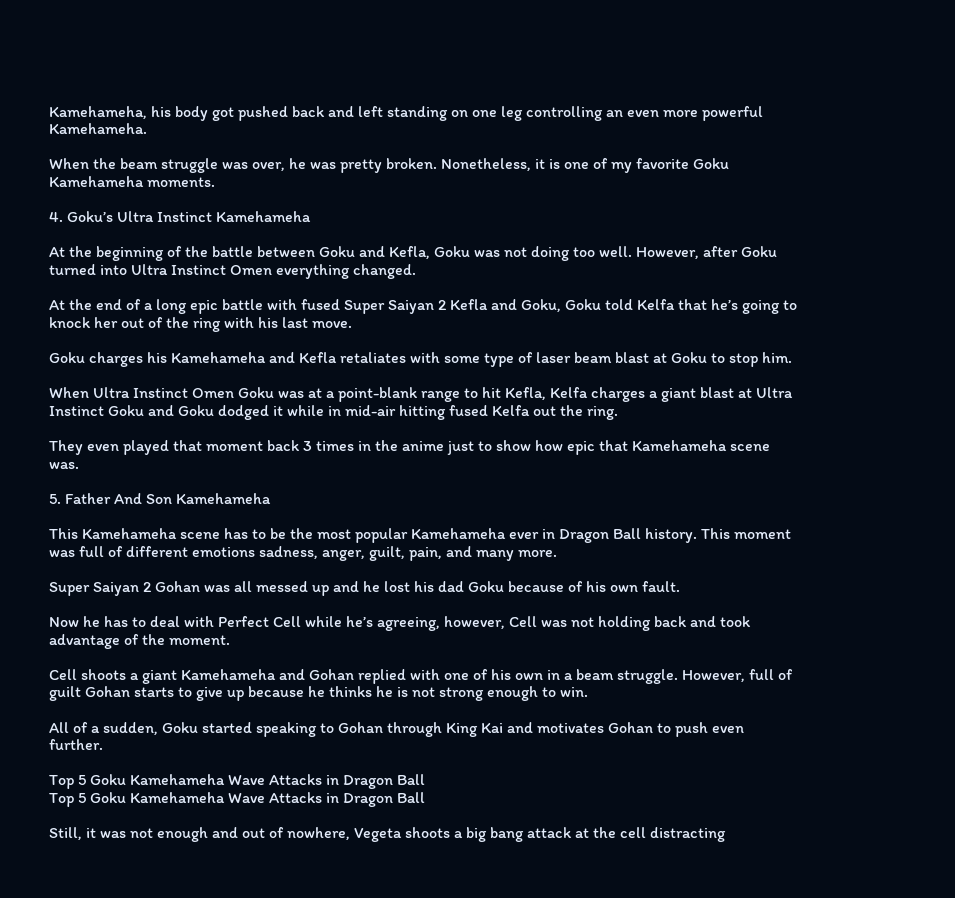Kamehameha, his body got pushed back and left standing on one leg controlling an even more powerful Kamehameha.

When the beam struggle was over, he was pretty broken. Nonetheless, it is one of my favorite Goku Kamehameha moments.

4. Goku’s Ultra Instinct Kamehameha

At the beginning of the battle between Goku and Kefla, Goku was not doing too well. However, after Goku turned into Ultra Instinct Omen everything changed.

At the end of a long epic battle with fused Super Saiyan 2 Kefla and Goku, Goku told Kelfa that he’s going to knock her out of the ring with his last move.

Goku charges his Kamehameha and Kefla retaliates with some type of laser beam blast at Goku to stop him.

When Ultra Instinct Omen Goku was at a point-blank range to hit Kefla, Kelfa charges a giant blast at Ultra Instinct Goku and Goku dodged it while in mid-air hitting fused Kelfa out the ring.

They even played that moment back 3 times in the anime just to show how epic that Kamehameha scene was.

5. Father And Son Kamehameha

This Kamehameha scene has to be the most popular Kamehameha ever in Dragon Ball history. This moment was full of different emotions sadness, anger, guilt, pain, and many more.

Super Saiyan 2 Gohan was all messed up and he lost his dad Goku because of his own fault.

Now he has to deal with Perfect Cell while he’s agreeing, however, Cell was not holding back and took advantage of the moment.

Cell shoots a giant Kamehameha and Gohan replied with one of his own in a beam struggle. However, full of guilt Gohan starts to give up because he thinks he is not strong enough to win.

All of a sudden, Goku started speaking to Gohan through King Kai and motivates Gohan to push even further.

Top 5 Goku Kamehameha Wave Attacks in Dragon Ball
Top 5 Goku Kamehameha Wave Attacks in Dragon Ball

Still, it was not enough and out of nowhere, Vegeta shoots a big bang attack at the cell distracting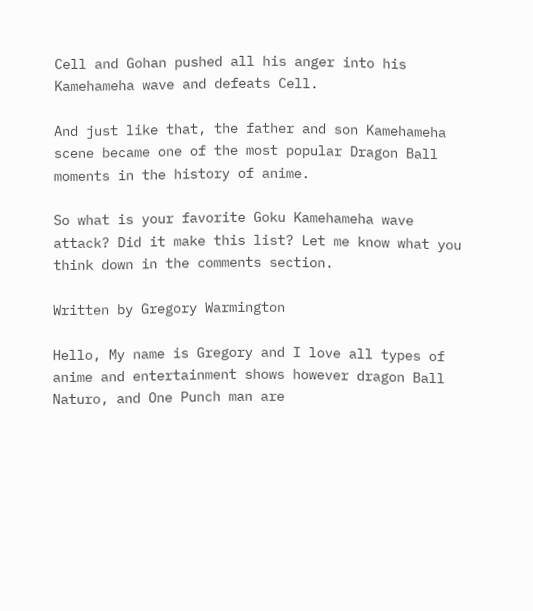Cell and Gohan pushed all his anger into his Kamehameha wave and defeats Cell.

And just like that, the father and son Kamehameha scene became one of the most popular Dragon Ball moments in the history of anime.

So what is your favorite Goku Kamehameha wave attack? Did it make this list? Let me know what you think down in the comments section.

Written by Gregory Warmington

Hello, My name is Gregory and I love all types of anime and entertainment shows however dragon Ball Naturo, and One Punch man are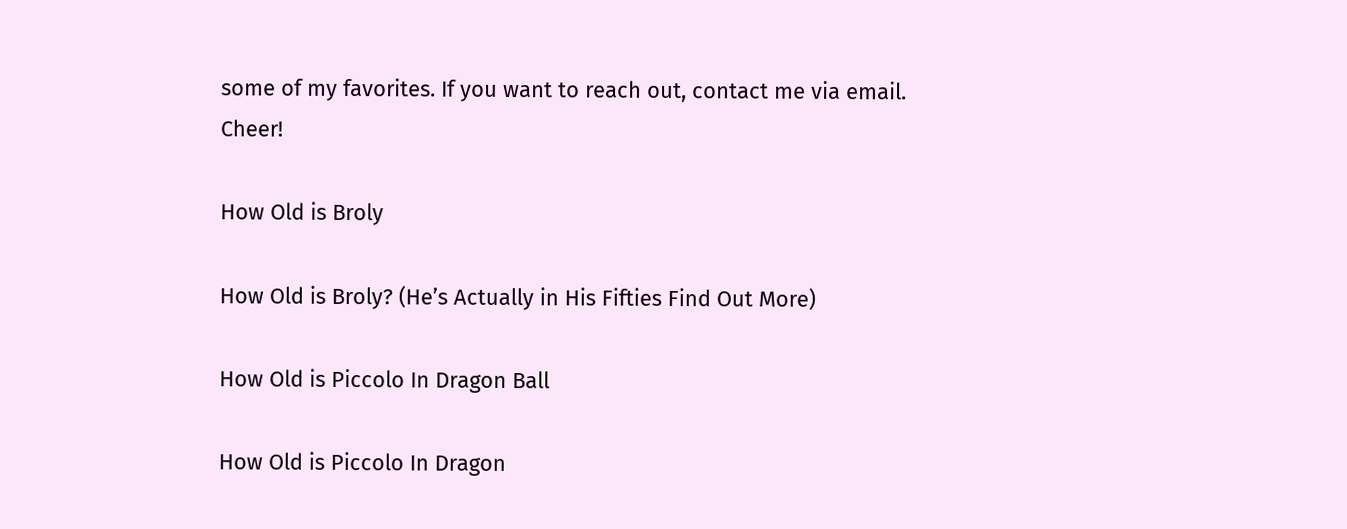some of my favorites. If you want to reach out, contact me via email. Cheer!

How Old is Broly

How Old is Broly? (He’s Actually in His Fifties Find Out More)

How Old is Piccolo In Dragon Ball

How Old is Piccolo In Dragon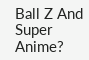Ball Z And Super Anime?